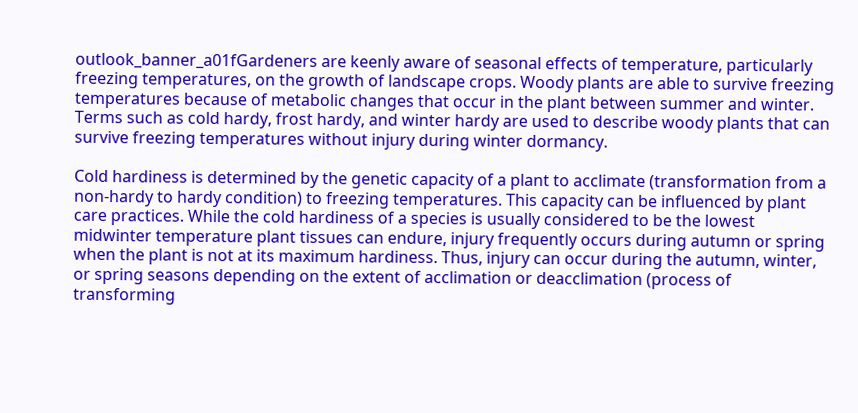outlook_banner_a01fGardeners are keenly aware of seasonal effects of temperature, particularly freezing temperatures, on the growth of landscape crops. Woody plants are able to survive freezing temperatures because of metabolic changes that occur in the plant between summer and winter. Terms such as cold hardy, frost hardy, and winter hardy are used to describe woody plants that can survive freezing temperatures without injury during winter dormancy.

Cold hardiness is determined by the genetic capacity of a plant to acclimate (transformation from a non-hardy to hardy condition) to freezing temperatures. This capacity can be influenced by plant care practices. While the cold hardiness of a species is usually considered to be the lowest midwinter temperature plant tissues can endure, injury frequently occurs during autumn or spring when the plant is not at its maximum hardiness. Thus, injury can occur during the autumn, winter, or spring seasons depending on the extent of acclimation or deacclimation (process of transforming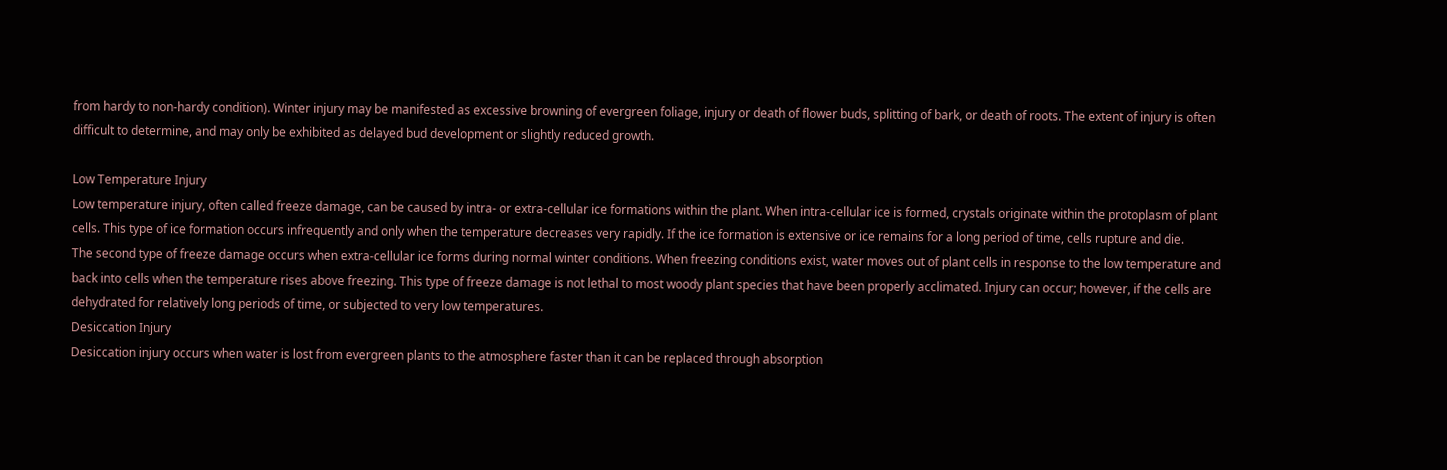from hardy to non-hardy condition). Winter injury may be manifested as excessive browning of evergreen foliage, injury or death of flower buds, splitting of bark, or death of roots. The extent of injury is often difficult to determine, and may only be exhibited as delayed bud development or slightly reduced growth.

Low Temperature Injury
Low temperature injury, often called freeze damage, can be caused by intra- or extra-cellular ice formations within the plant. When intra-cellular ice is formed, crystals originate within the protoplasm of plant cells. This type of ice formation occurs infrequently and only when the temperature decreases very rapidly. If the ice formation is extensive or ice remains for a long period of time, cells rupture and die.
The second type of freeze damage occurs when extra-cellular ice forms during normal winter conditions. When freezing conditions exist, water moves out of plant cells in response to the low temperature and back into cells when the temperature rises above freezing. This type of freeze damage is not lethal to most woody plant species that have been properly acclimated. Injury can occur; however, if the cells are dehydrated for relatively long periods of time, or subjected to very low temperatures.
Desiccation Injury
Desiccation injury occurs when water is lost from evergreen plants to the atmosphere faster than it can be replaced through absorption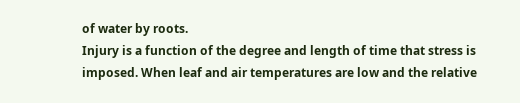of water by roots.
Injury is a function of the degree and length of time that stress is imposed. When leaf and air temperatures are low and the relative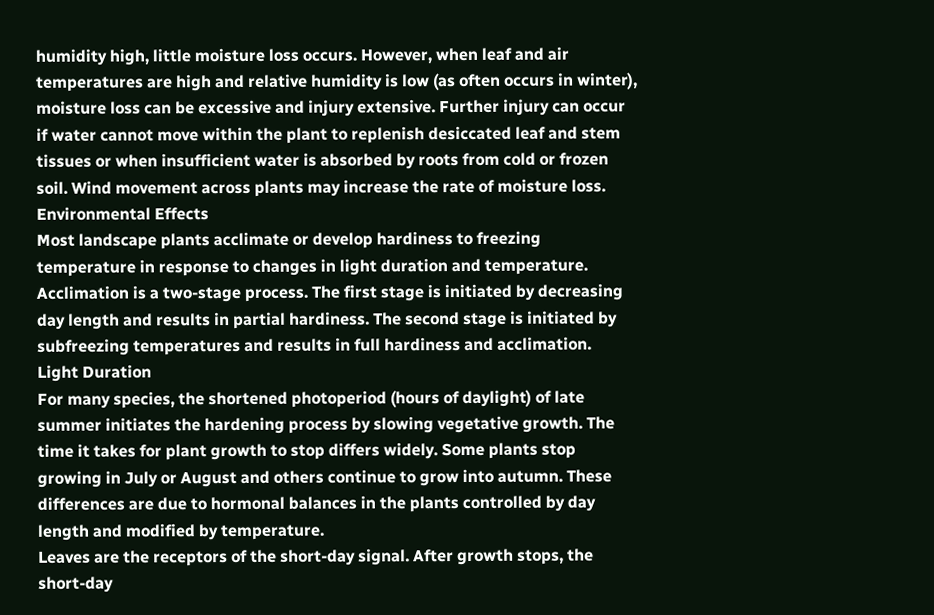humidity high, little moisture loss occurs. However, when leaf and air temperatures are high and relative humidity is low (as often occurs in winter), moisture loss can be excessive and injury extensive. Further injury can occur if water cannot move within the plant to replenish desiccated leaf and stem tissues or when insufficient water is absorbed by roots from cold or frozen soil. Wind movement across plants may increase the rate of moisture loss.
Environmental Effects
Most landscape plants acclimate or develop hardiness to freezing temperature in response to changes in light duration and temperature. Acclimation is a two-stage process. The first stage is initiated by decreasing day length and results in partial hardiness. The second stage is initiated by subfreezing temperatures and results in full hardiness and acclimation.
Light Duration
For many species, the shortened photoperiod (hours of daylight) of late summer initiates the hardening process by slowing vegetative growth. The time it takes for plant growth to stop differs widely. Some plants stop growing in July or August and others continue to grow into autumn. These differences are due to hormonal balances in the plants controlled by day length and modified by temperature.
Leaves are the receptors of the short-day signal. After growth stops, the short-day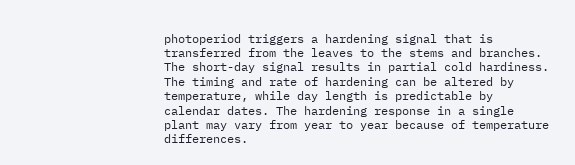photoperiod triggers a hardening signal that is transferred from the leaves to the stems and branches. The short-day signal results in partial cold hardiness. The timing and rate of hardening can be altered by temperature, while day length is predictable by calendar dates. The hardening response in a single plant may vary from year to year because of temperature differences.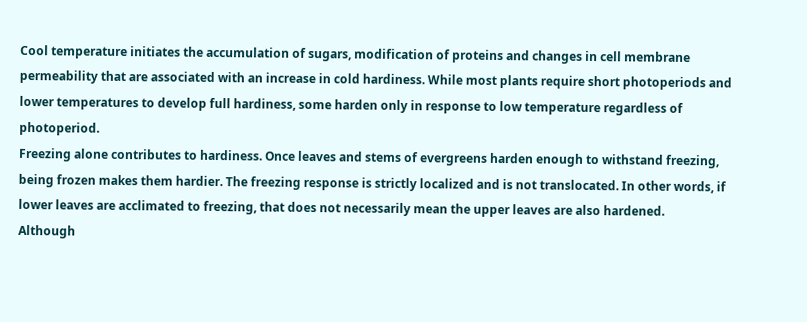Cool temperature initiates the accumulation of sugars, modification of proteins and changes in cell membrane permeability that are associated with an increase in cold hardiness. While most plants require short photoperiods and lower temperatures to develop full hardiness, some harden only in response to low temperature regardless of photoperiod.
Freezing alone contributes to hardiness. Once leaves and stems of evergreens harden enough to withstand freezing, being frozen makes them hardier. The freezing response is strictly localized and is not translocated. In other words, if lower leaves are acclimated to freezing, that does not necessarily mean the upper leaves are also hardened.
Although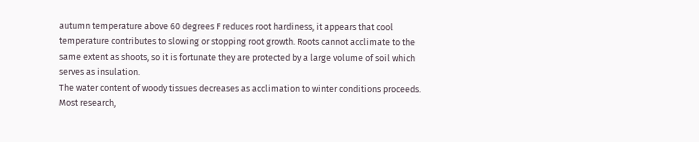autumn temperature above 60 degrees F reduces root hardiness, it appears that cool temperature contributes to slowing or stopping root growth. Roots cannot acclimate to the same extent as shoots, so it is fortunate they are protected by a large volume of soil which serves as insulation.
The water content of woody tissues decreases as acclimation to winter conditions proceeds. Most research,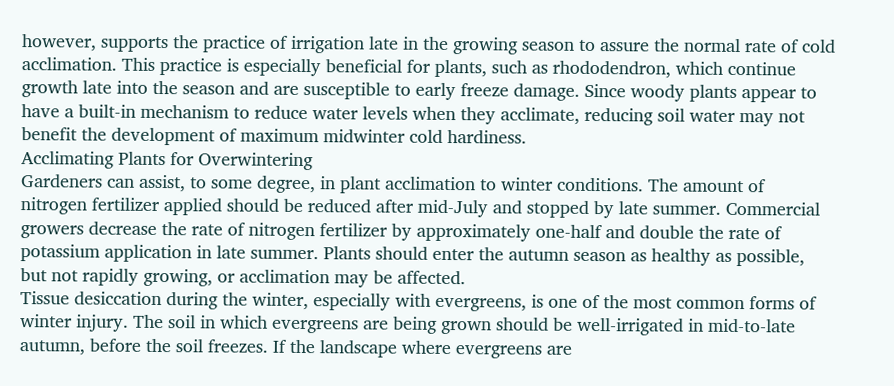however, supports the practice of irrigation late in the growing season to assure the normal rate of cold acclimation. This practice is especially beneficial for plants, such as rhododendron, which continue growth late into the season and are susceptible to early freeze damage. Since woody plants appear to have a built-in mechanism to reduce water levels when they acclimate, reducing soil water may not benefit the development of maximum midwinter cold hardiness.
Acclimating Plants for Overwintering
Gardeners can assist, to some degree, in plant acclimation to winter conditions. The amount of nitrogen fertilizer applied should be reduced after mid-July and stopped by late summer. Commercial growers decrease the rate of nitrogen fertilizer by approximately one-half and double the rate of potassium application in late summer. Plants should enter the autumn season as healthy as possible, but not rapidly growing, or acclimation may be affected.
Tissue desiccation during the winter, especially with evergreens, is one of the most common forms of winter injury. The soil in which evergreens are being grown should be well-irrigated in mid-to-late autumn, before the soil freezes. If the landscape where evergreens are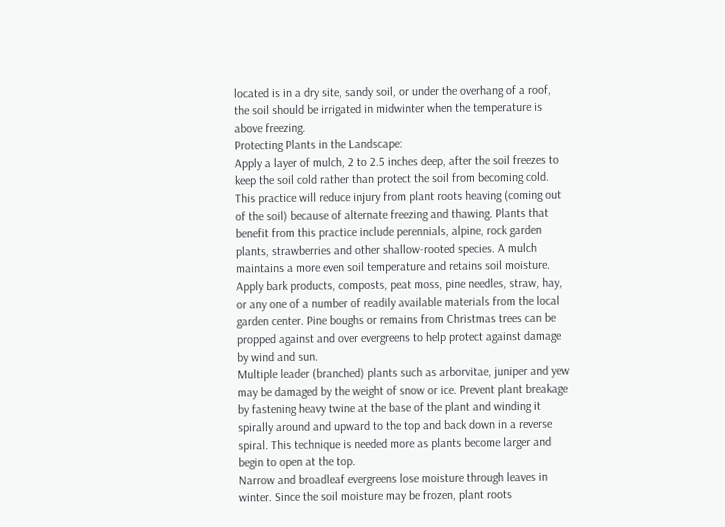located is in a dry site, sandy soil, or under the overhang of a roof, the soil should be irrigated in midwinter when the temperature is above freezing.
Protecting Plants in the Landscape:
Apply a layer of mulch, 2 to 2.5 inches deep, after the soil freezes to keep the soil cold rather than protect the soil from becoming cold. This practice will reduce injury from plant roots heaving (coming out of the soil) because of alternate freezing and thawing. Plants that benefit from this practice include perennials, alpine, rock garden plants, strawberries and other shallow-rooted species. A mulch maintains a more even soil temperature and retains soil moisture.
Apply bark products, composts, peat moss, pine needles, straw, hay, or any one of a number of readily available materials from the local garden center. Pine boughs or remains from Christmas trees can be propped against and over evergreens to help protect against damage by wind and sun.
Multiple leader (branched) plants such as arborvitae, juniper and yew may be damaged by the weight of snow or ice. Prevent plant breakage by fastening heavy twine at the base of the plant and winding it spirally around and upward to the top and back down in a reverse spiral. This technique is needed more as plants become larger and begin to open at the top.
Narrow and broadleaf evergreens lose moisture through leaves in winter. Since the soil moisture may be frozen, plant roots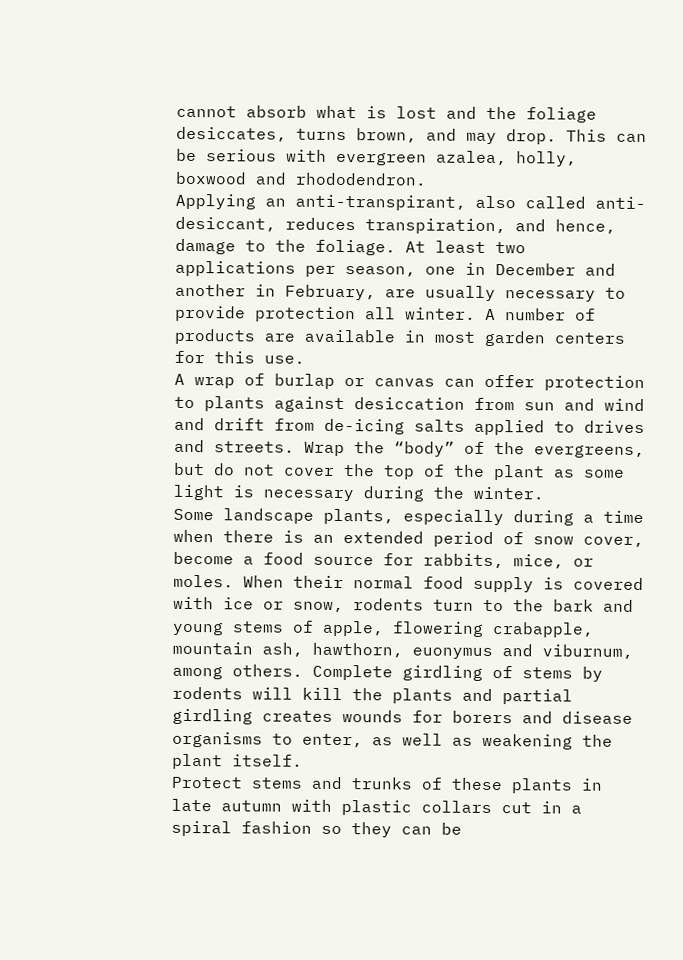cannot absorb what is lost and the foliage desiccates, turns brown, and may drop. This can be serious with evergreen azalea, holly, boxwood and rhododendron.
Applying an anti-transpirant, also called anti-desiccant, reduces transpiration, and hence, damage to the foliage. At least two applications per season, one in December and another in February, are usually necessary to provide protection all winter. A number of products are available in most garden centers for this use.
A wrap of burlap or canvas can offer protection to plants against desiccation from sun and wind and drift from de-icing salts applied to drives and streets. Wrap the “body” of the evergreens, but do not cover the top of the plant as some light is necessary during the winter.
Some landscape plants, especially during a time when there is an extended period of snow cover, become a food source for rabbits, mice, or moles. When their normal food supply is covered with ice or snow, rodents turn to the bark and young stems of apple, flowering crabapple, mountain ash, hawthorn, euonymus and viburnum, among others. Complete girdling of stems by rodents will kill the plants and partial girdling creates wounds for borers and disease organisms to enter, as well as weakening the plant itself.
Protect stems and trunks of these plants in late autumn with plastic collars cut in a spiral fashion so they can be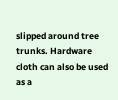slipped around tree trunks. Hardware cloth can also be used as a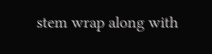stem wrap along with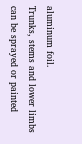aluminum foil.
Trunks, stems and lower limbs can be sprayed or painted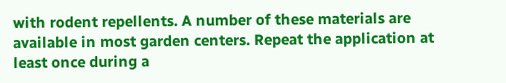with rodent repellents. A number of these materials are available in most garden centers. Repeat the application at least once during a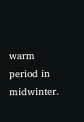warm period in midwinter.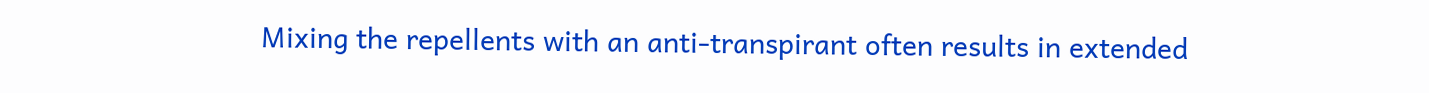Mixing the repellents with an anti-transpirant often results in extended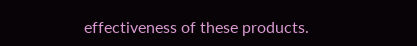effectiveness of these products.